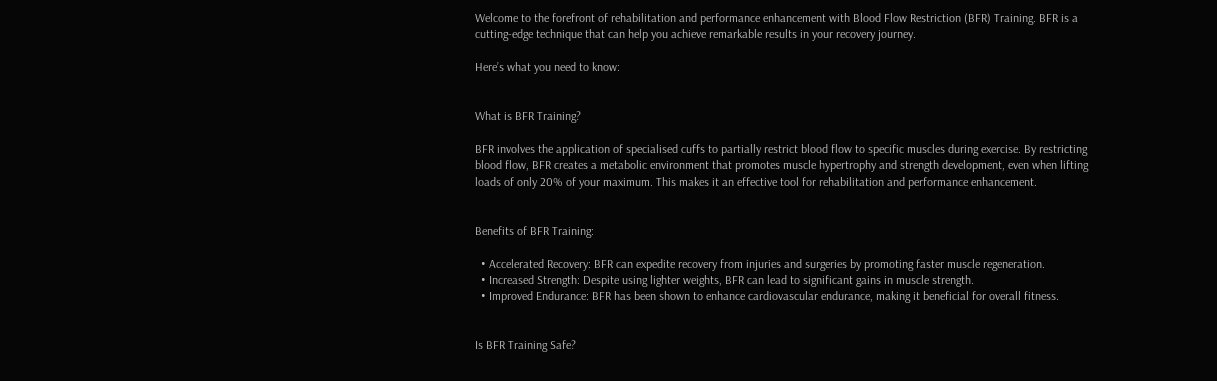Welcome to the forefront of rehabilitation and performance enhancement with Blood Flow Restriction (BFR) Training. BFR is a cutting-edge technique that can help you achieve remarkable results in your recovery journey.

Here’s what you need to know:


What is BFR Training?

BFR involves the application of specialised cuffs to partially restrict blood flow to specific muscles during exercise. By restricting blood flow, BFR creates a metabolic environment that promotes muscle hypertrophy and strength development, even when lifting loads of only 20% of your maximum. This makes it an effective tool for rehabilitation and performance enhancement.


Benefits of BFR Training:

  • Accelerated Recovery: BFR can expedite recovery from injuries and surgeries by promoting faster muscle regeneration.
  • Increased Strength: Despite using lighter weights, BFR can lead to significant gains in muscle strength.
  • Improved Endurance: BFR has been shown to enhance cardiovascular endurance, making it beneficial for overall fitness.


Is BFR Training Safe?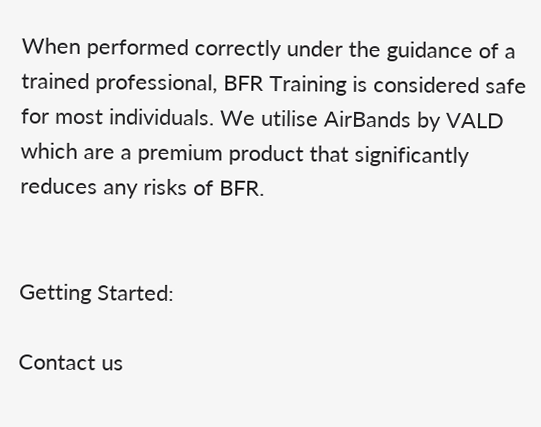When performed correctly under the guidance of a trained professional, BFR Training is considered safe for most individuals. We utilise AirBands by VALD which are a premium product that significantly reduces any risks of BFR.


Getting Started:

Contact us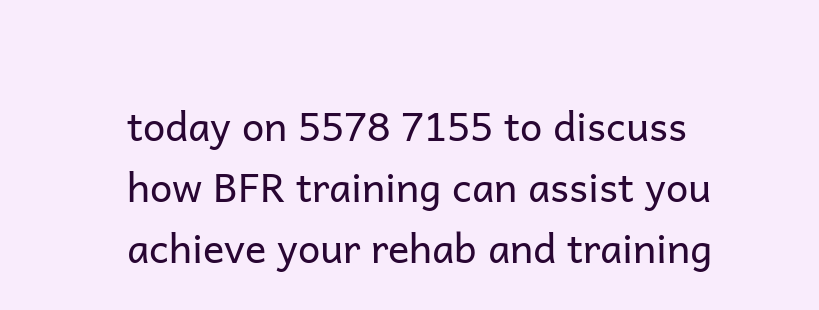today on 5578 7155 to discuss how BFR training can assist you achieve your rehab and training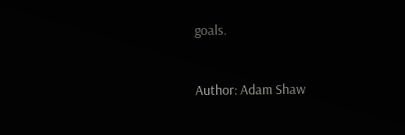goals.


Author: Adam Shaw